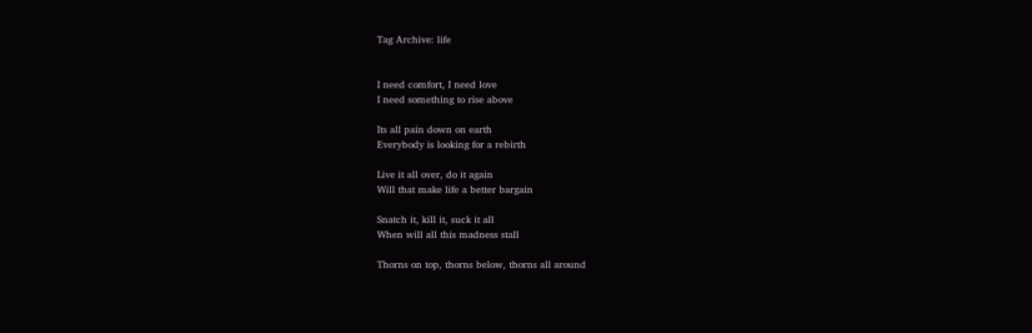Tag Archive: life


I need comfort, I need love
I need something to rise above

Its all pain down on earth
Everybody is looking for a rebirth

Live it all over, do it again
Will that make life a better bargain

Snatch it, kill it, suck it all
When will all this madness stall

Thorns on top, thorns below, thorns all around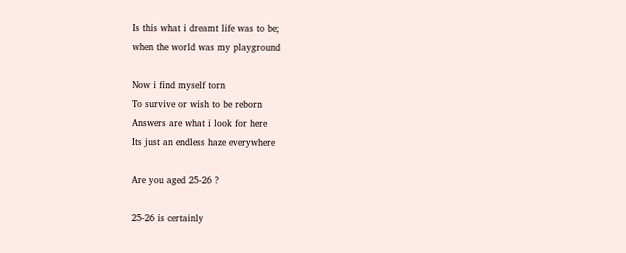Is this what i dreamt life was to be;
when the world was my playground

Now i find myself torn
To survive or wish to be reborn
Answers are what i look for here
Its just an endless haze everywhere

Are you aged 25-26 ?

25-26 is certainly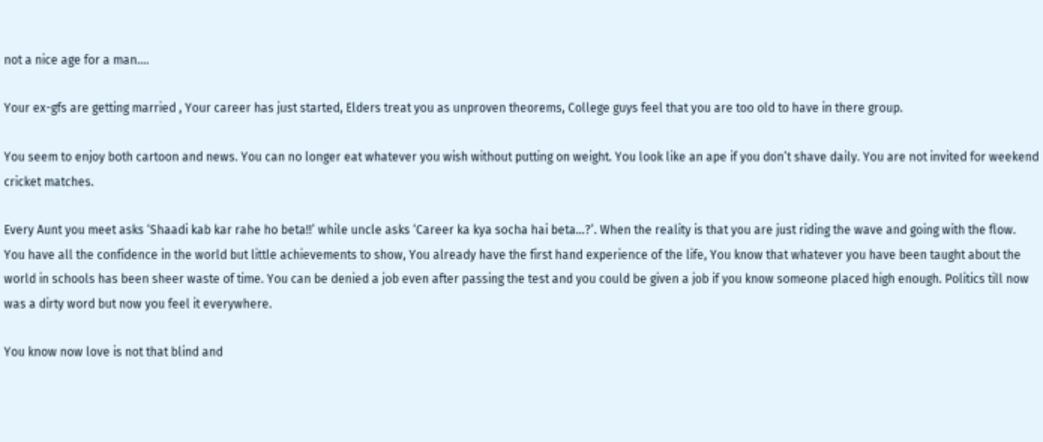not a nice age for a man….

Your ex-gfs are getting married , Your career has just started, Elders treat you as unproven theorems, College guys feel that you are too old to have in there group.

You seem to enjoy both cartoon and news. You can no longer eat whatever you wish without putting on weight. You look like an ape if you don’t shave daily. You are not invited for weekend cricket matches.

Every Aunt you meet asks ‘Shaadi kab kar rahe ho beta!!’ while uncle asks ‘Career ka kya socha hai beta…?’. When the reality is that you are just riding the wave and going with the flow. You have all the confidence in the world but little achievements to show, You already have the first hand experience of the life, You know that whatever you have been taught about the world in schools has been sheer waste of time. You can be denied a job even after passing the test and you could be given a job if you know someone placed high enough. Politics till now was a dirty word but now you feel it everywhere.

You know now love is not that blind and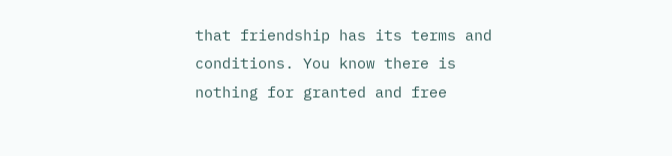that friendship has its terms and conditions. You know there is nothing for granted and free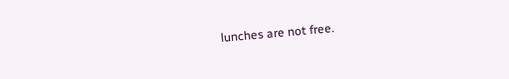lunches are not free.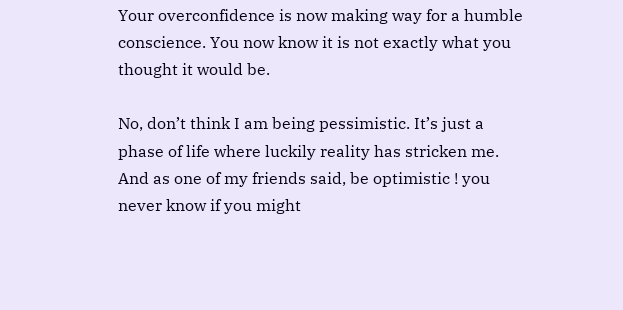Your overconfidence is now making way for a humble conscience. You now know it is not exactly what you thought it would be.

No, don’t think I am being pessimistic. It’s just a phase of life where luckily reality has stricken me. And as one of my friends said, be optimistic ! you never know if you might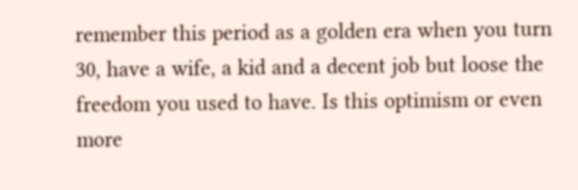remember this period as a golden era when you turn 30, have a wife, a kid and a decent job but loose the freedom you used to have. Is this optimism or even more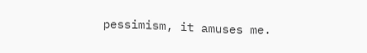pessimism, it amuses me.